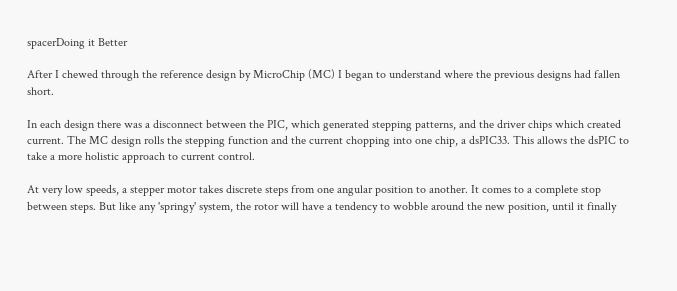spacerDoing it Better

After I chewed through the reference design by MicroChip (MC) I began to understand where the previous designs had fallen short.

In each design there was a disconnect between the PIC, which generated stepping patterns, and the driver chips which created current. The MC design rolls the stepping function and the current chopping into one chip, a dsPIC33. This allows the dsPIC to take a more holistic approach to current control.

At very low speeds, a stepper motor takes discrete steps from one angular position to another. It comes to a complete stop between steps. But like any 'springy' system, the rotor will have a tendency to wobble around the new position, until it finally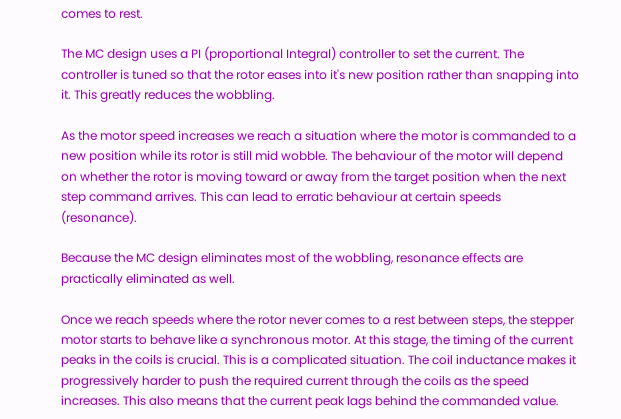comes to rest.

The MC design uses a PI (proportional Integral) controller to set the current. The controller is tuned so that the rotor eases into it's new position rather than snapping into it. This greatly reduces the wobbling.

As the motor speed increases we reach a situation where the motor is commanded to a new position while its rotor is still mid wobble. The behaviour of the motor will depend on whether the rotor is moving toward or away from the target position when the next step command arrives. This can lead to erratic behaviour at certain speeds (resonance).

Because the MC design eliminates most of the wobbling, resonance effects are practically eliminated as well.

Once we reach speeds where the rotor never comes to a rest between steps, the stepper motor starts to behave like a synchronous motor. At this stage, the timing of the current peaks in the coils is crucial. This is a complicated situation. The coil inductance makes it progressively harder to push the required current through the coils as the speed increases. This also means that the current peak lags behind the commanded value.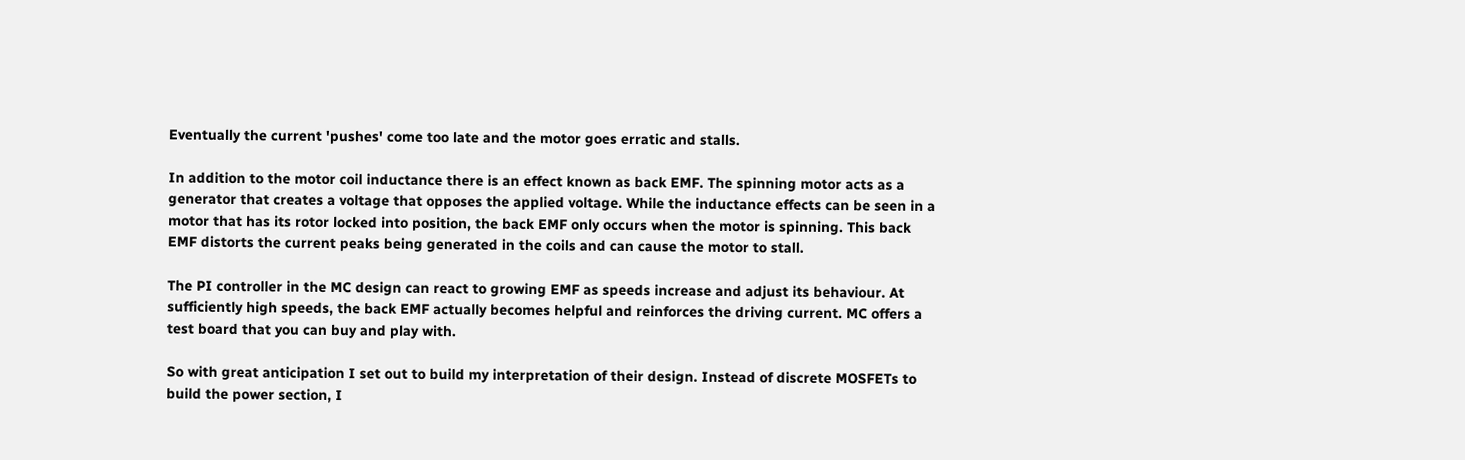Eventually the current 'pushes' come too late and the motor goes erratic and stalls.

In addition to the motor coil inductance there is an effect known as back EMF. The spinning motor acts as a generator that creates a voltage that opposes the applied voltage. While the inductance effects can be seen in a motor that has its rotor locked into position, the back EMF only occurs when the motor is spinning. This back EMF distorts the current peaks being generated in the coils and can cause the motor to stall.

The PI controller in the MC design can react to growing EMF as speeds increase and adjust its behaviour. At sufficiently high speeds, the back EMF actually becomes helpful and reinforces the driving current. MC offers a test board that you can buy and play with.

So with great anticipation I set out to build my interpretation of their design. Instead of discrete MOSFETs to build the power section, I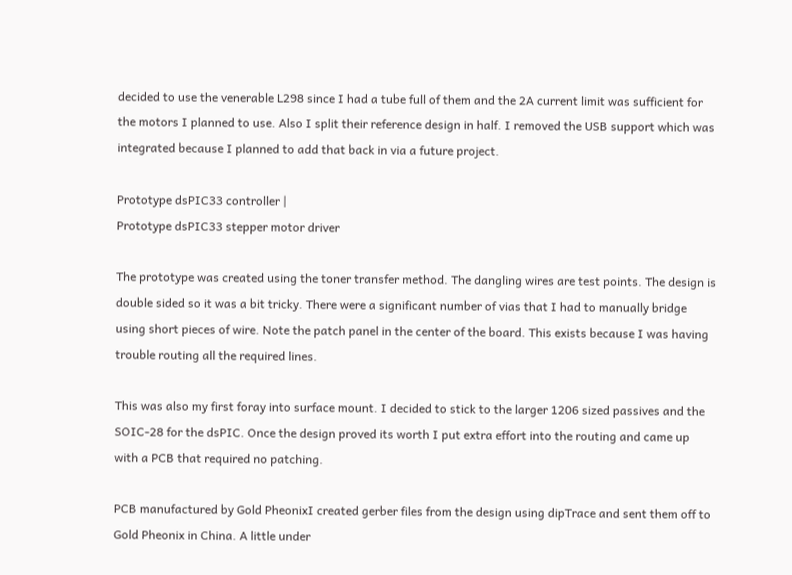decided to use the venerable L298 since I had a tube full of them and the 2A current limit was sufficient for the motors I planned to use. Also I split their reference design in half. I removed the USB support which was integrated because I planned to add that back in via a future project.

Prototype dsPIC33 controller |
Prototype dsPIC33 stepper motor driver

The prototype was created using the toner transfer method. The dangling wires are test points. The design is double sided so it was a bit tricky. There were a significant number of vias that I had to manually bridge using short pieces of wire. Note the patch panel in the center of the board. This exists because I was having trouble routing all the required lines.

This was also my first foray into surface mount. I decided to stick to the larger 1206 sized passives and the SOIC-28 for the dsPIC. Once the design proved its worth I put extra effort into the routing and came up with a PCB that required no patching.

PCB manufactured by Gold PheonixI created gerber files from the design using dipTrace and sent them off to Gold Pheonix in China. A little under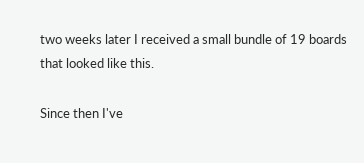two weeks later I received a small bundle of 19 boards that looked like this.

Since then I've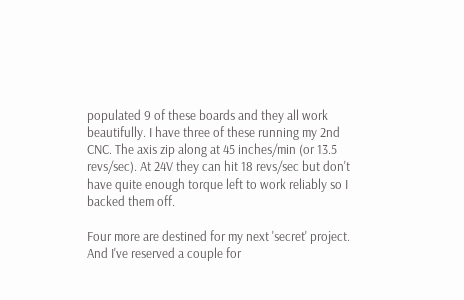populated 9 of these boards and they all work beautifully. I have three of these running my 2nd CNC. The axis zip along at 45 inches/min (or 13.5 revs/sec). At 24V they can hit 18 revs/sec but don't have quite enough torque left to work reliably so I backed them off.

Four more are destined for my next 'secret' project. And I've reserved a couple for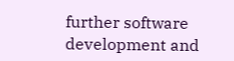further software development and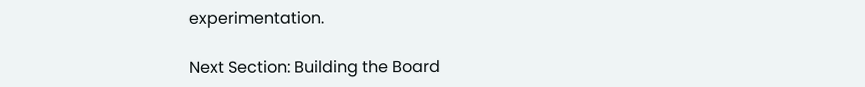experimentation.

Next Section: Building the Board